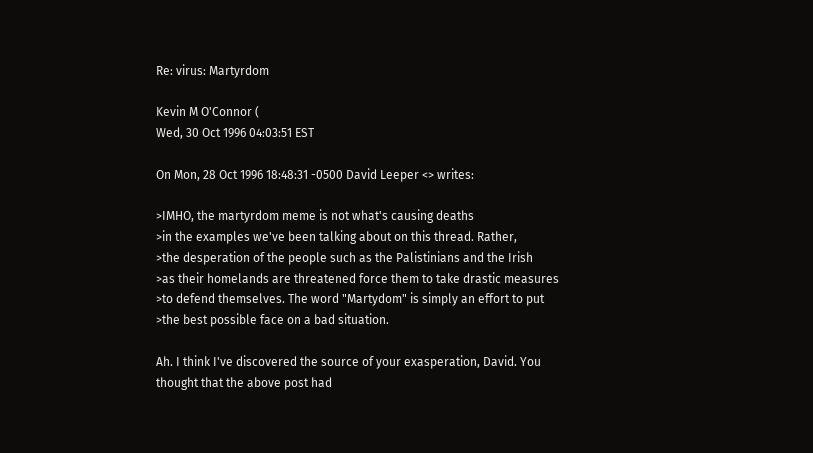Re: virus: Martyrdom

Kevin M O'Connor (
Wed, 30 Oct 1996 04:03:51 EST

On Mon, 28 Oct 1996 18:48:31 -0500 David Leeper <> writes:

>IMHO, the martyrdom meme is not what's causing deaths
>in the examples we've been talking about on this thread. Rather,
>the desperation of the people such as the Palistinians and the Irish
>as their homelands are threatened force them to take drastic measures
>to defend themselves. The word "Martydom" is simply an effort to put
>the best possible face on a bad situation.

Ah. I think I've discovered the source of your exasperation, David. You
thought that the above post had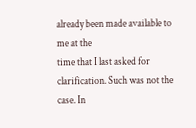already been made available to me at the
time that I last asked for clarification. Such was not the case. In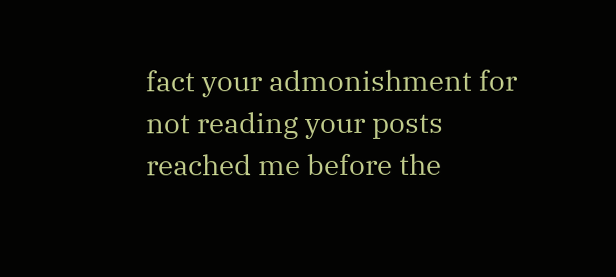fact your admonishment for not reading your posts reached me before the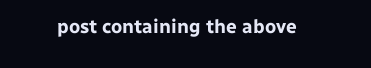post containing the above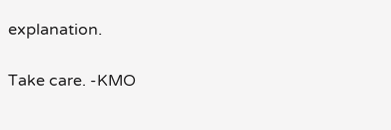explanation.

Take care. -KMO